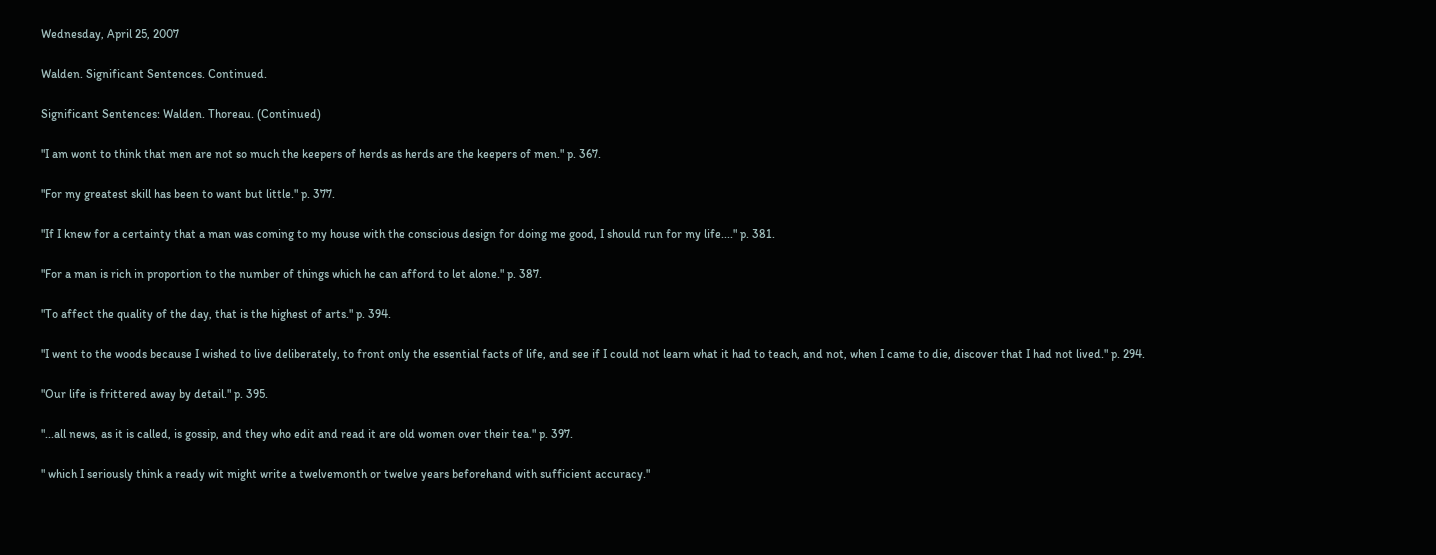Wednesday, April 25, 2007

Walden. Significant Sentences. Continued.

Significant Sentences: Walden. Thoreau. (Continued)

"I am wont to think that men are not so much the keepers of herds as herds are the keepers of men." p. 367.

"For my greatest skill has been to want but little." p. 377.

"If I knew for a certainty that a man was coming to my house with the conscious design for doing me good, I should run for my life...." p. 381.

"For a man is rich in proportion to the number of things which he can afford to let alone." p. 387.

"To affect the quality of the day, that is the highest of arts." p. 394.

"I went to the woods because I wished to live deliberately, to front only the essential facts of life, and see if I could not learn what it had to teach, and not, when I came to die, discover that I had not lived." p. 294.

"Our life is frittered away by detail." p. 395.

"...all news, as it is called, is gossip, and they who edit and read it are old women over their tea." p. 397.

" which I seriously think a ready wit might write a twelvemonth or twelve years beforehand with sufficient accuracy."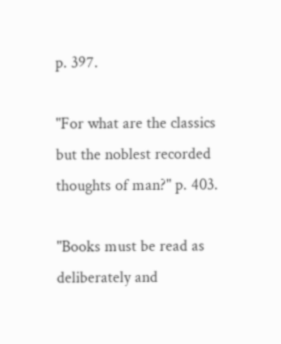p. 397.

"For what are the classics but the noblest recorded thoughts of man?" p. 403.

"Books must be read as deliberately and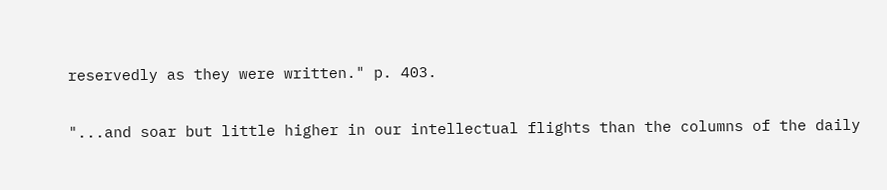reservedly as they were written." p. 403.

"...and soar but little higher in our intellectual flights than the columns of the daily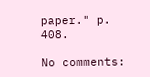paper." p. 408.

No comments: